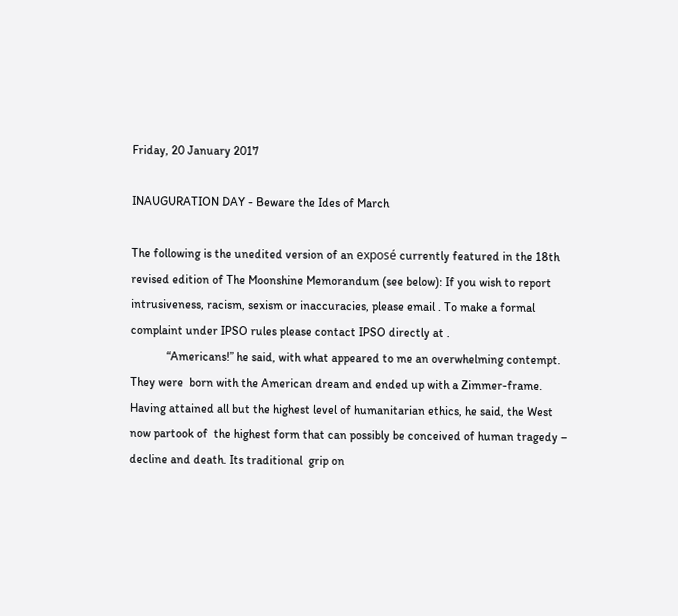Friday, 20 January 2017

INAUGURATION DAY - Beware the Ides of March

The following is the unedited version of an exposé currently featured in the 18th revised edition of The Moonshine Memorandum (see below): If you wish to report intrusiveness, racism, sexism or inaccuracies, please email . To make a formal complaint under IPSO rules please contact IPSO directly at .
            “Americans!” he said, with what appeared to me an overwhelming contempt. They were  born with the American dream and ended up with a Zimmer-frame. Having attained all but the highest level of humanitarian ethics, he said, the West now partook of  the highest form that can possibly be conceived of human tragedy – decline and death. Its traditional  grip on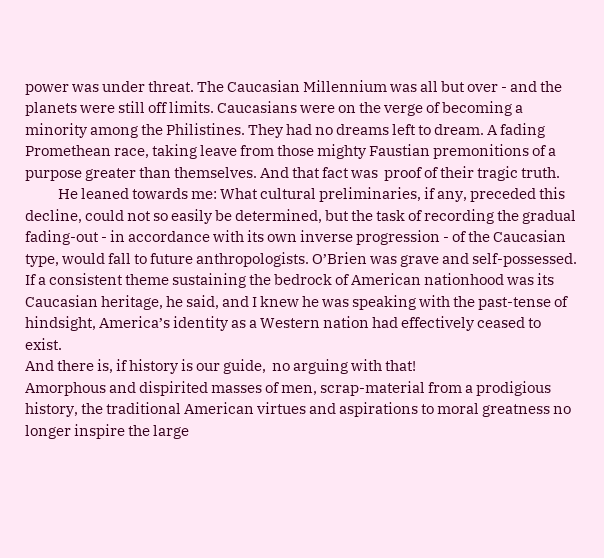power was under threat. The Caucasian Millennium was all but over - and the planets were still off limits. Caucasians were on the verge of becoming a minority among the Philistines. They had no dreams left to dream. A fading Promethean race, taking leave from those mighty Faustian premonitions of a purpose greater than themselves. And that fact was  proof of their tragic truth.
           He leaned towards me: What cultural preliminaries, if any, preceded this decline, could not so easily be determined, but the task of recording the gradual fading-out - in accordance with its own inverse progression - of the Caucasian type, would fall to future anthropologists. O’Brien was grave and self-possessed. If a consistent theme sustaining the bedrock of American nationhood was its Caucasian heritage, he said, and I knew he was speaking with the past-tense of hindsight, America’s identity as a Western nation had effectively ceased to exist.
And there is, if history is our guide,  no arguing with that!
Amorphous and dispirited masses of men, scrap-material from a prodigious history, the traditional American virtues and aspirations to moral greatness no longer inspire the large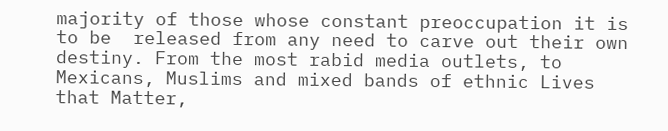majority of those whose constant preoccupation it is to be  released from any need to carve out their own destiny. From the most rabid media outlets, to Mexicans, Muslims and mixed bands of ethnic Lives that Matter,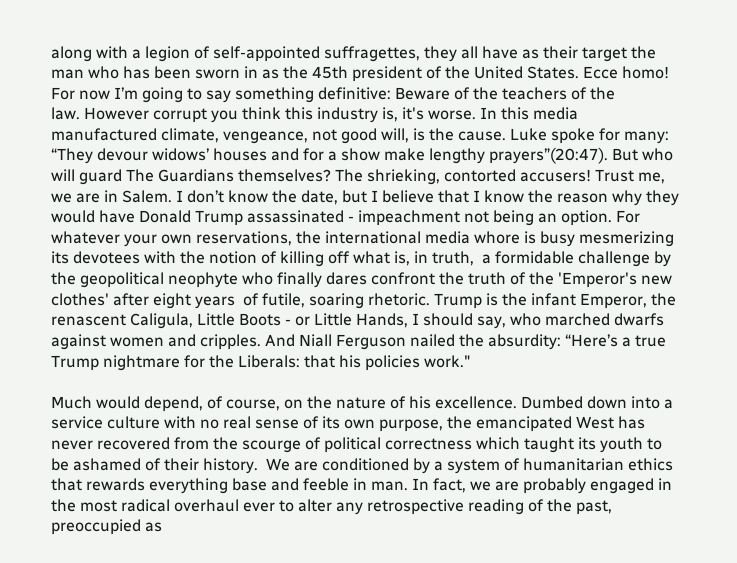along with a legion of self-appointed suffragettes, they all have as their target the man who has been sworn in as the 45th president of the United States. Ecce homo!  For now I’m going to say something definitive: Beware of the teachers of the
law. However corrupt you think this industry is, it's worse. In this media manufactured climate, vengeance, not good will, is the cause. Luke spoke for many: “They devour widows’ houses and for a show make lengthy prayers”(20:47). But who will guard The Guardians themselves? The shrieking, contorted accusers! Trust me, we are in Salem. I don’t know the date, but I believe that I know the reason why they would have Donald Trump assassinated - impeachment not being an option. For whatever your own reservations, the international media whore is busy mesmerizing its devotees with the notion of killing off what is, in truth,  a formidable challenge by the geopolitical neophyte who finally dares confront the truth of the 'Emperor's new clothes' after eight years  of futile, soaring rhetoric. Trump is the infant Emperor, the renascent Caligula, Little Boots - or Little Hands, I should say, who marched dwarfs against women and cripples. And Niall Ferguson nailed the absurdity: “Here’s a true Trump nightmare for the Liberals: that his policies work."

Much would depend, of course, on the nature of his excellence. Dumbed down into a service culture with no real sense of its own purpose, the emancipated West has never recovered from the scourge of political correctness which taught its youth to be ashamed of their history.  We are conditioned by a system of humanitarian ethics that rewards everything base and feeble in man. In fact, we are probably engaged in the most radical overhaul ever to alter any retrospective reading of the past, preoccupied as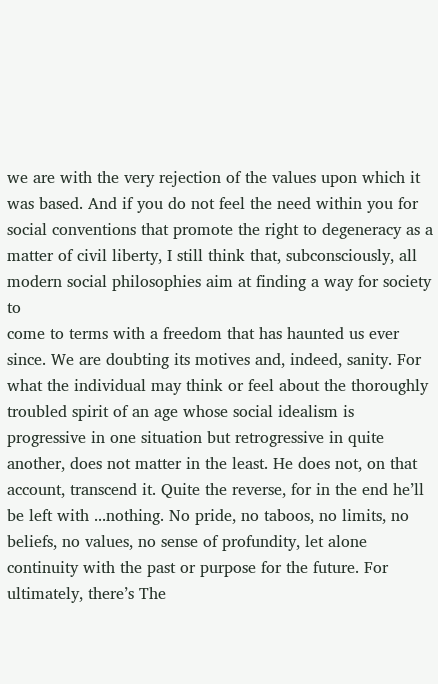we are with the very rejection of the values upon which it was based. And if you do not feel the need within you for social conventions that promote the right to degeneracy as a matter of civil liberty, I still think that, subconsciously, all modern social philosophies aim at finding a way for society to
come to terms with a freedom that has haunted us ever since. We are doubting its motives and, indeed, sanity. For what the individual may think or feel about the thoroughly troubled spirit of an age whose social idealism is progressive in one situation but retrogressive in quite another, does not matter in the least. He does not, on that account, transcend it. Quite the reverse, for in the end he’ll be left with ...nothing. No pride, no taboos, no limits, no beliefs, no values, no sense of profundity, let alone continuity with the past or purpose for the future. For ultimately, there’s The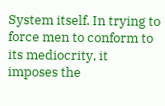System itself. In trying to force men to conform to its mediocrity, it imposes the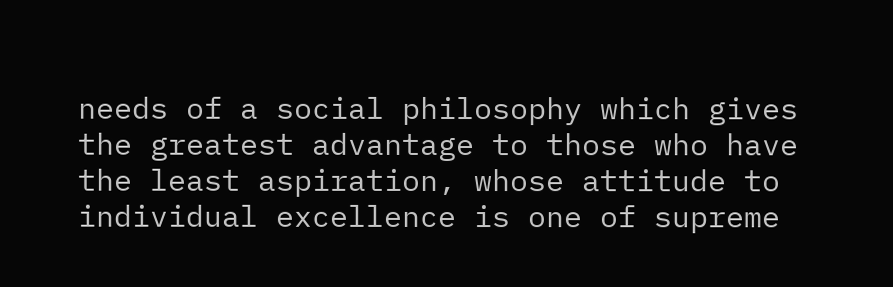needs of a social philosophy which gives the greatest advantage to those who have the least aspiration, whose attitude to individual excellence is one of supreme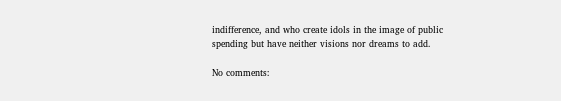indifference, and who create idols in the image of public spending but have neither visions nor dreams to add.

No comments: